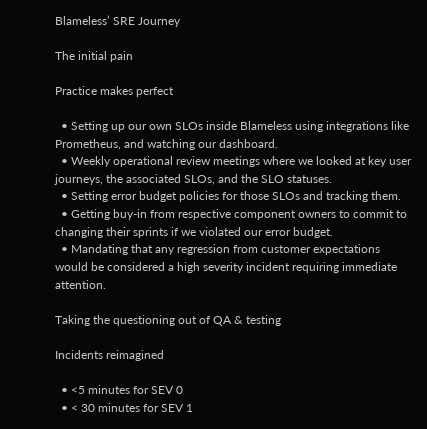Blameless’ SRE Journey

The initial pain

Practice makes perfect

  • Setting up our own SLOs inside Blameless using integrations like Prometheus, and watching our dashboard.
  • Weekly operational review meetings where we looked at key user journeys, the associated SLOs, and the SLO statuses.
  • Setting error budget policies for those SLOs and tracking them.
  • Getting buy-in from respective component owners to commit to changing their sprints if we violated our error budget.
  • Mandating that any regression from customer expectations would be considered a high severity incident requiring immediate attention.

Taking the questioning out of QA & testing

Incidents reimagined

  • <5 minutes for SEV 0
  • < 30 minutes for SEV 1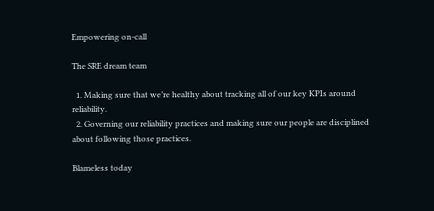Empowering on-call

The SRE dream team

  1. Making sure that we’re healthy about tracking all of our key KPIs around reliability.
  2. Governing our reliability practices and making sure our people are disciplined about following those practices.

Blameless today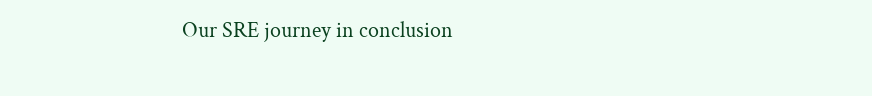Our SRE journey in conclusion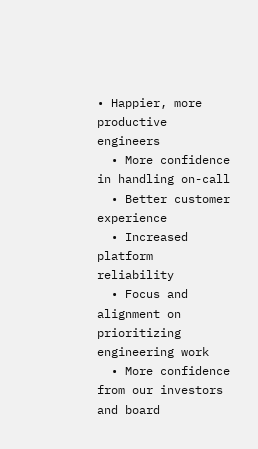• Happier, more productive engineers
  • More confidence in handling on-call
  • Better customer experience
  • Increased platform reliability
  • Focus and alignment on prioritizing engineering work
  • More confidence from our investors and board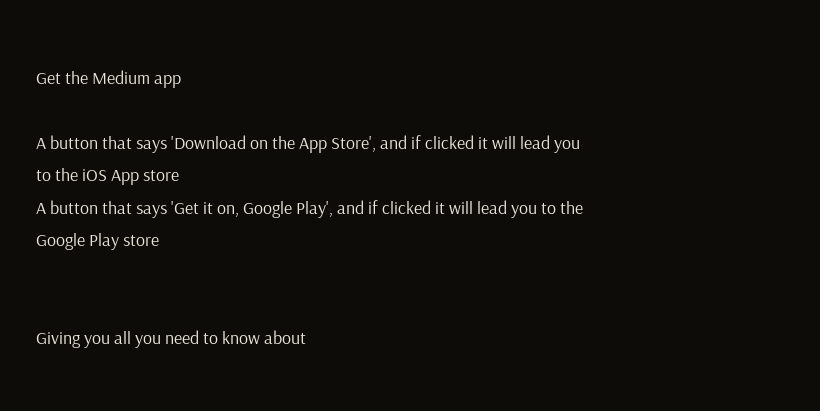Get the Medium app

A button that says 'Download on the App Store', and if clicked it will lead you to the iOS App store
A button that says 'Get it on, Google Play', and if clicked it will lead you to the Google Play store


Giving you all you need to know about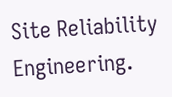Site Reliability Engineering.